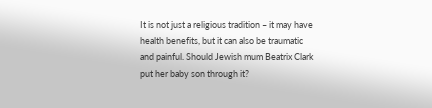It is not just a religious tradition – it may have health benefits, but it can also be traumatic and painful. Should Jewish mum Beatrix Clark put her baby son through it?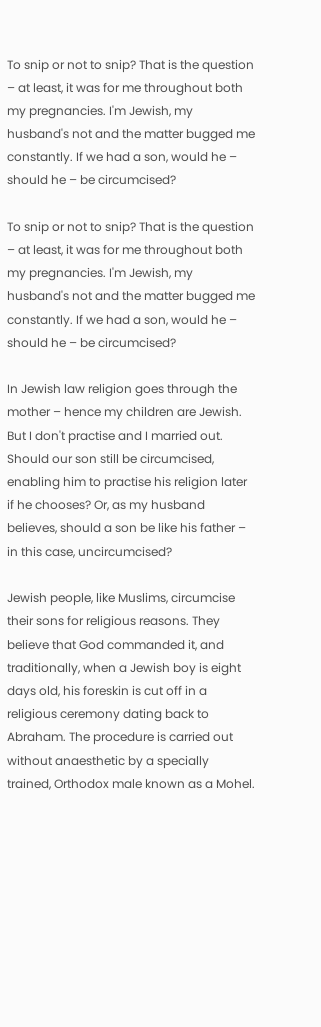To snip or not to snip? That is the question – at least, it was for me throughout both my pregnancies. I'm Jewish, my husband's not and the matter bugged me constantly. If we had a son, would he – should he – be circumcised?

To snip or not to snip? That is the question – at least, it was for me throughout both my pregnancies. I'm Jewish, my husband's not and the matter bugged me constantly. If we had a son, would he – should he – be circumcised?

In Jewish law religion goes through the mother – hence my children are Jewish. But I don't practise and I married out. Should our son still be circumcised, enabling him to practise his religion later if he chooses? Or, as my husband believes, should a son be like his father – in this case, uncircumcised?

Jewish people, like Muslims, circumcise their sons for religious reasons. They believe that God commanded it, and traditionally, when a Jewish boy is eight days old, his foreskin is cut off in a religious ceremony dating back to Abraham. The procedure is carried out without anaesthetic by a specially trained, Orthodox male known as a Mohel.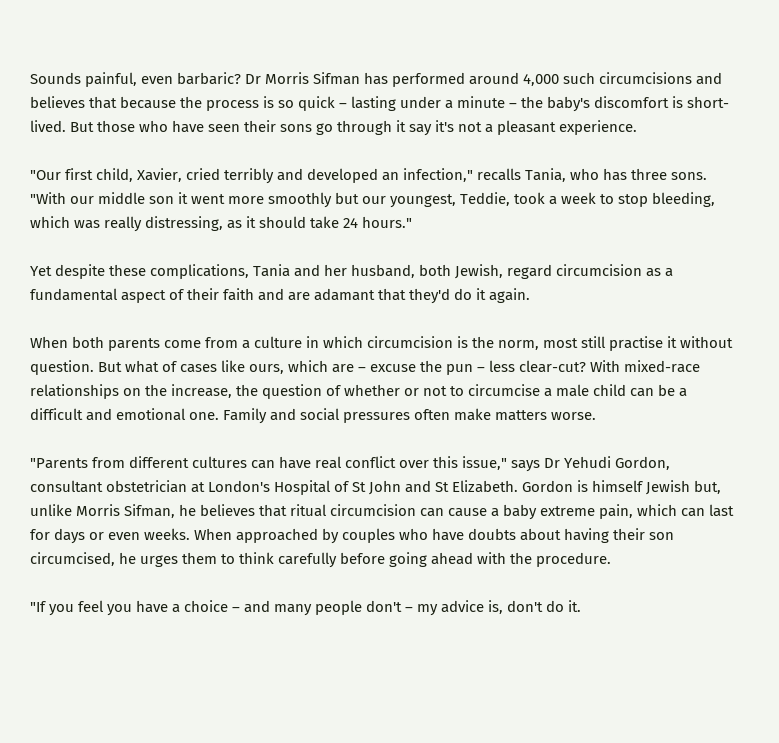Sounds painful, even barbaric? Dr Morris Sifman has performed around 4,000 such circumcisions and believes that because the process is so quick – lasting under a minute – the baby's discomfort is short-lived. But those who have seen their sons go through it say it's not a pleasant experience.

"Our first child, Xavier, cried terribly and developed an infection," recalls Tania, who has three sons. "With our middle son it went more smoothly but our youngest, Teddie, took a week to stop bleeding, which was really distressing, as it should take 24 hours."

Yet despite these complications, Tania and her husband, both Jewish, regard circumcision as a fundamental aspect of their faith and are adamant that they'd do it again.

When both parents come from a culture in which circumcision is the norm, most still practise it without question. But what of cases like ours, which are – excuse the pun – less clear-cut? With mixed-race relationships on the increase, the question of whether or not to circumcise a male child can be a difficult and emotional one. Family and social pressures often make matters worse.

"Parents from different cultures can have real conflict over this issue," says Dr Yehudi Gordon, consultant obstetrician at London's Hospital of St John and St Elizabeth. Gordon is himself Jewish but, unlike Morris Sifman, he believes that ritual circumcision can cause a baby extreme pain, which can last for days or even weeks. When approached by couples who have doubts about having their son circumcised, he urges them to think carefully before going ahead with the procedure.

"If you feel you have a choice – and many people don't – my advice is, don't do it.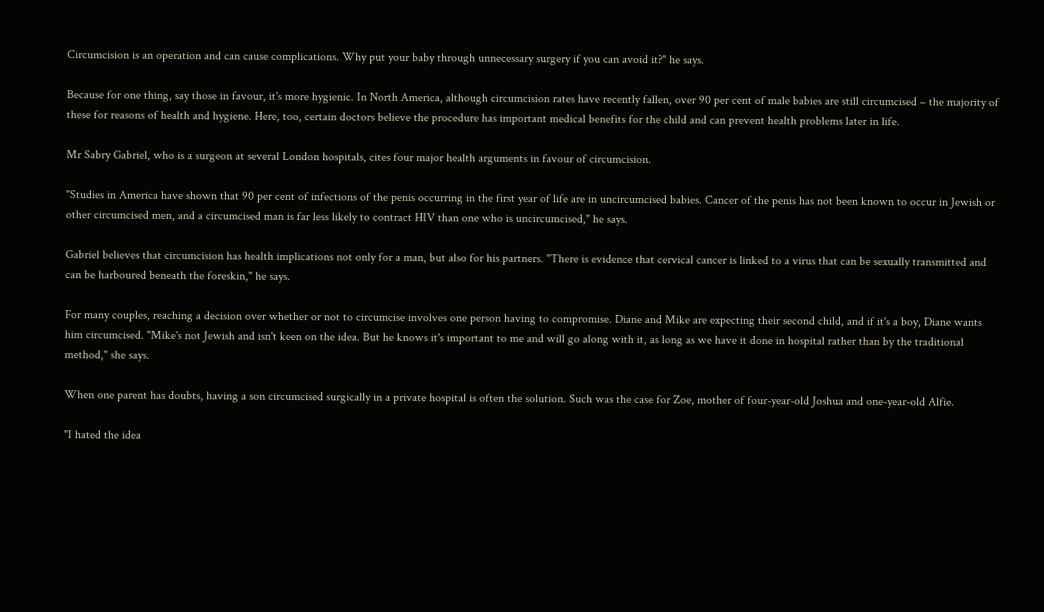Circumcision is an operation and can cause complications. Why put your baby through unnecessary surgery if you can avoid it?" he says.

Because for one thing, say those in favour, it's more hygienic. In North America, although circumcision rates have recently fallen, over 90 per cent of male babies are still circumcised – the majority of these for reasons of health and hygiene. Here, too, certain doctors believe the procedure has important medical benefits for the child and can prevent health problems later in life.

Mr Sabry Gabriel, who is a surgeon at several London hospitals, cites four major health arguments in favour of circumcision.

"Studies in America have shown that 90 per cent of infections of the penis occurring in the first year of life are in uncircumcised babies. Cancer of the penis has not been known to occur in Jewish or other circumcised men, and a circumcised man is far less likely to contract HIV than one who is uncircumcised," he says.

Gabriel believes that circumcision has health implications not only for a man, but also for his partners. "There is evidence that cervical cancer is linked to a virus that can be sexually transmitted and can be harboured beneath the foreskin," he says.

For many couples, reaching a decision over whether or not to circumcise involves one person having to compromise. Diane and Mike are expecting their second child, and if it's a boy, Diane wants him circumcised. "Mike's not Jewish and isn't keen on the idea. But he knows it's important to me and will go along with it, as long as we have it done in hospital rather than by the traditional method," she says.

When one parent has doubts, having a son circumcised surgically in a private hospital is often the solution. Such was the case for Zoe, mother of four-year-old Joshua and one-year-old Alfie.

"I hated the idea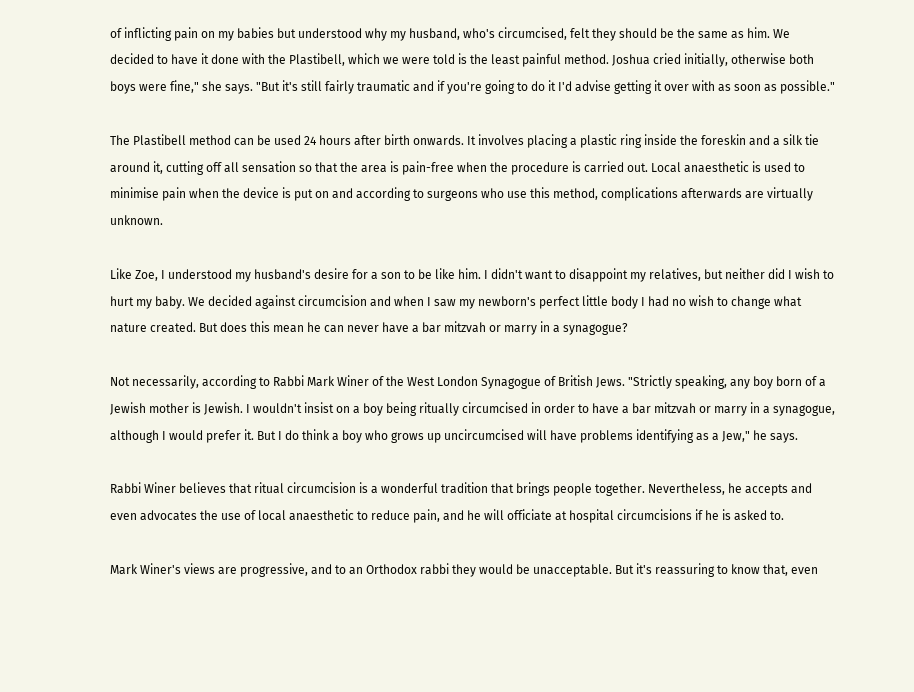of inflicting pain on my babies but understood why my husband, who's circumcised, felt they should be the same as him. We decided to have it done with the Plastibell, which we were told is the least painful method. Joshua cried initially, otherwise both boys were fine," she says. "But it's still fairly traumatic and if you're going to do it I'd advise getting it over with as soon as possible."

The Plastibell method can be used 24 hours after birth onwards. It involves placing a plastic ring inside the foreskin and a silk tie around it, cutting off all sensation so that the area is pain-free when the procedure is carried out. Local anaesthetic is used to minimise pain when the device is put on and according to surgeons who use this method, complications afterwards are virtually unknown.

Like Zoe, I understood my husband's desire for a son to be like him. I didn't want to disappoint my relatives, but neither did I wish to hurt my baby. We decided against circumcision and when I saw my newborn's perfect little body I had no wish to change what nature created. But does this mean he can never have a bar mitzvah or marry in a synagogue?

Not necessarily, according to Rabbi Mark Winer of the West London Synagogue of British Jews. "Strictly speaking, any boy born of a Jewish mother is Jewish. I wouldn't insist on a boy being ritually circumcised in order to have a bar mitzvah or marry in a synagogue, although I would prefer it. But I do think a boy who grows up uncircumcised will have problems identifying as a Jew," he says.

Rabbi Winer believes that ritual circumcision is a wonderful tradition that brings people together. Nevertheless, he accepts and even advocates the use of local anaesthetic to reduce pain, and he will officiate at hospital circumcisions if he is asked to.

Mark Winer's views are progressive, and to an Orthodox rabbi they would be unacceptable. But it's reassuring to know that, even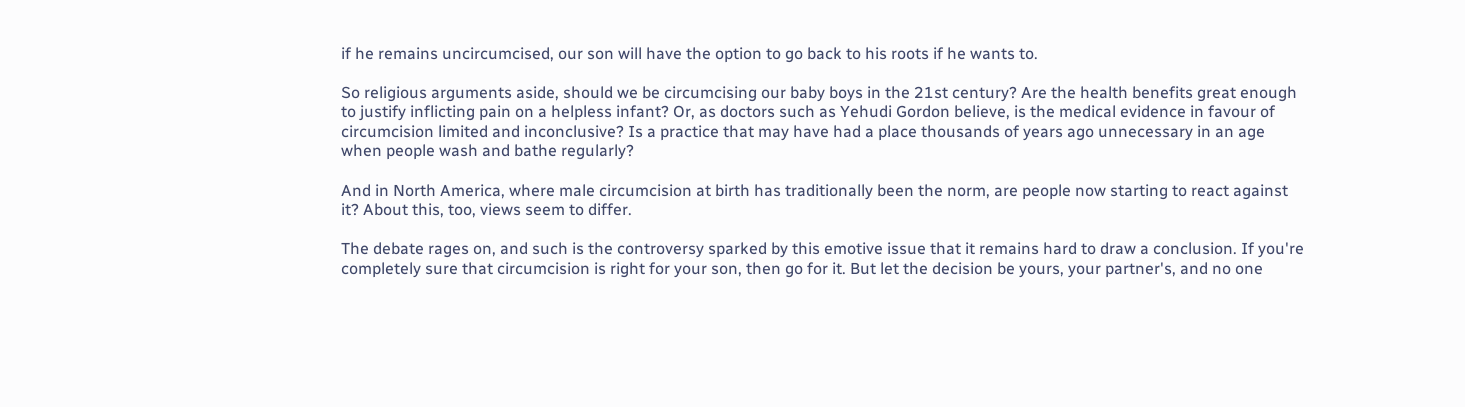if he remains uncircumcised, our son will have the option to go back to his roots if he wants to.

So religious arguments aside, should we be circumcising our baby boys in the 21st century? Are the health benefits great enough to justify inflicting pain on a helpless infant? Or, as doctors such as Yehudi Gordon believe, is the medical evidence in favour of circumcision limited and inconclusive? Is a practice that may have had a place thousands of years ago unnecessary in an age when people wash and bathe regularly?

And in North America, where male circumcision at birth has traditionally been the norm, are people now starting to react against it? About this, too, views seem to differ.

The debate rages on, and such is the controversy sparked by this emotive issue that it remains hard to draw a conclusion. If you're completely sure that circumcision is right for your son, then go for it. But let the decision be yours, your partner's, and no one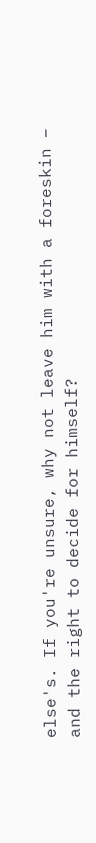else's. If you're unsure, why not leave him with a foreskin – and the right to decide for himself?